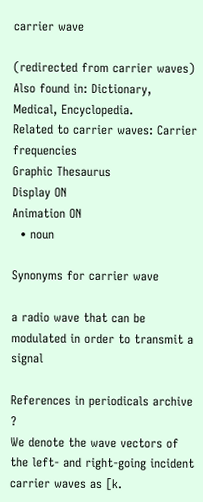carrier wave

(redirected from carrier waves)
Also found in: Dictionary, Medical, Encyclopedia.
Related to carrier waves: Carrier frequencies
Graphic Thesaurus
Display ON
Animation ON
  • noun

Synonyms for carrier wave

a radio wave that can be modulated in order to transmit a signal

References in periodicals archive ?
We denote the wave vectors of the left- and right-going incident carrier waves as [k.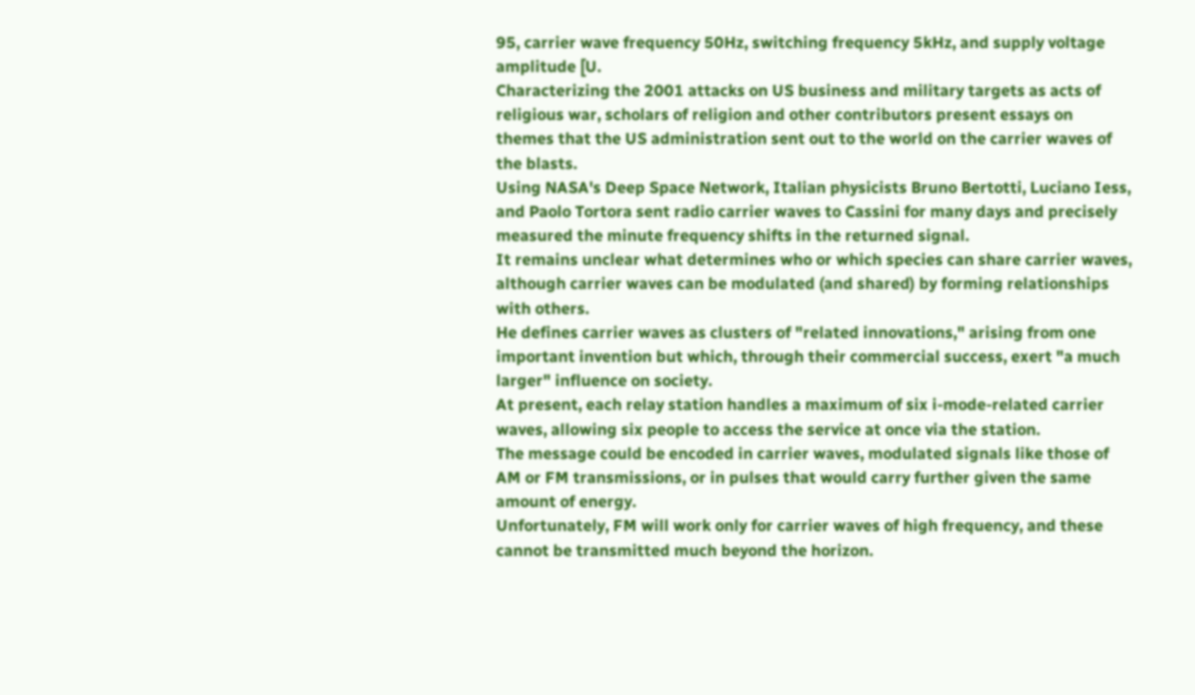95, carrier wave frequency 50Hz, switching frequency 5kHz, and supply voltage amplitude [U.
Characterizing the 2001 attacks on US business and military targets as acts of religious war, scholars of religion and other contributors present essays on themes that the US administration sent out to the world on the carrier waves of the blasts.
Using NASA's Deep Space Network, Italian physicists Bruno Bertotti, Luciano Iess, and Paolo Tortora sent radio carrier waves to Cassini for many days and precisely measured the minute frequency shifts in the returned signal.
It remains unclear what determines who or which species can share carrier waves, although carrier waves can be modulated (and shared) by forming relationships with others.
He defines carrier waves as clusters of "related innovations," arising from one important invention but which, through their commercial success, exert "a much larger" influence on society.
At present, each relay station handles a maximum of six i-mode-related carrier waves, allowing six people to access the service at once via the station.
The message could be encoded in carrier waves, modulated signals like those of AM or FM transmissions, or in pulses that would carry further given the same amount of energy.
Unfortunately, FM will work only for carrier waves of high frequency, and these cannot be transmitted much beyond the horizon.